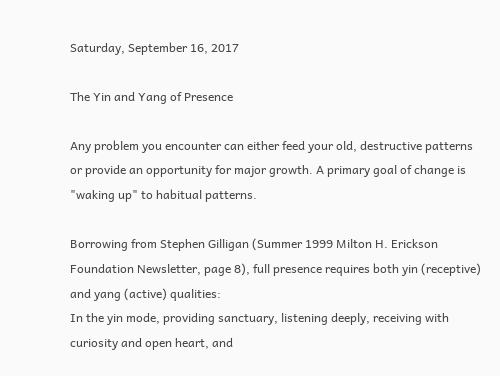Saturday, September 16, 2017

The Yin and Yang of Presence

Any problem you encounter can either feed your old, destructive patterns or provide an opportunity for major growth. A primary goal of change is "waking up" to habitual patterns.

Borrowing from Stephen Gilligan (Summer 1999 Milton H. Erickson Foundation Newsletter, page 8), full presence requires both yin (receptive) and yang (active) qualities:
In the yin mode, providing sanctuary, listening deeply, receiving with curiosity and open heart, and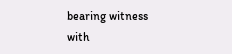bearing witness with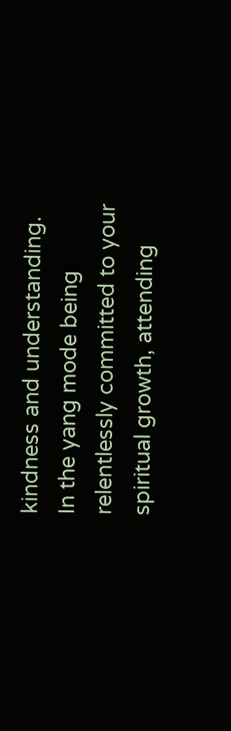kindness and understanding.
In the yang mode being relentlessly committed to your spiritual growth, attending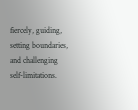fiercely, guiding, setting boundaries, and challenging self-limitations.